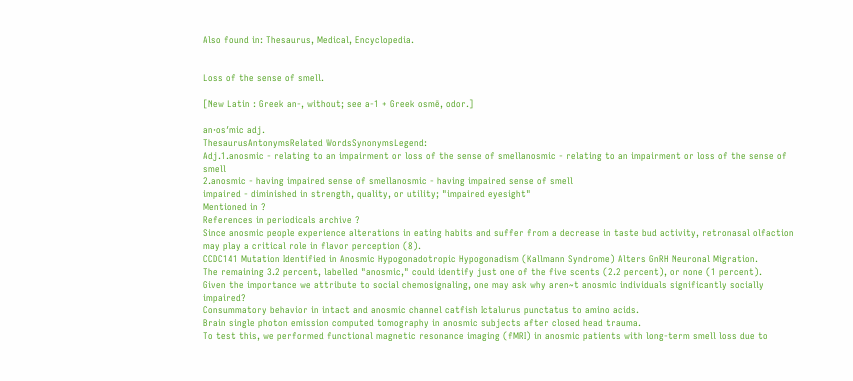Also found in: Thesaurus, Medical, Encyclopedia.


Loss of the sense of smell.

[New Latin : Greek an-, without; see a-1 + Greek osmē, odor.]

an·os′mic adj.
ThesaurusAntonymsRelated WordsSynonymsLegend:
Adj.1.anosmic - relating to an impairment or loss of the sense of smellanosmic - relating to an impairment or loss of the sense of smell
2.anosmic - having impaired sense of smellanosmic - having impaired sense of smell
impaired - diminished in strength, quality, or utility; "impaired eyesight"
Mentioned in ?
References in periodicals archive ?
Since anosmic people experience alterations in eating habits and suffer from a decrease in taste bud activity, retronasal olfaction may play a critical role in flavor perception (8).
CCDC141 Mutation Identified in Anosmic Hypogonadotropic Hypogonadism (Kallmann Syndrome) Alters GnRH Neuronal Migration.
The remaining 3.2 percent, labelled "anosmic," could identify just one of the five scents (2.2 percent), or none (1 percent).
Given the importance we attribute to social chemosignaling, one may ask why aren~t anosmic individuals significantly socially impaired?
Consummatory behavior in intact and anosmic channel catfish Ictalurus punctatus to amino acids.
Brain single photon emission computed tomography in anosmic subjects after closed head trauma.
To test this, we performed functional magnetic resonance imaging (fMRI) in anosmic patients with long-term smell loss due to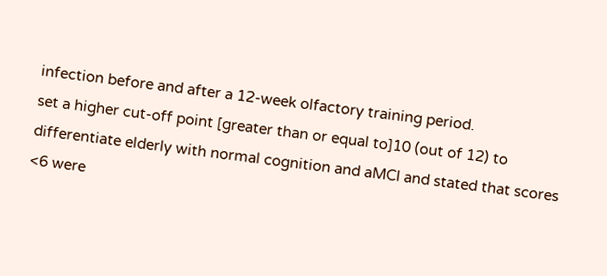infection before and after a 12-week olfactory training period.
set a higher cut-off point [greater than or equal to]10 (out of 12) to differentiate elderly with normal cognition and aMCI and stated that scores <6 were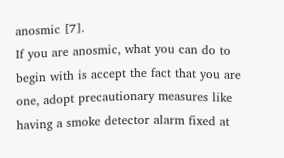anosmic [7].
If you are anosmic, what you can do to begin with is accept the fact that you are one, adopt precautionary measures like having a smoke detector alarm fixed at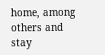home, among others and stay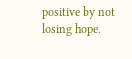positive by not losing hope.